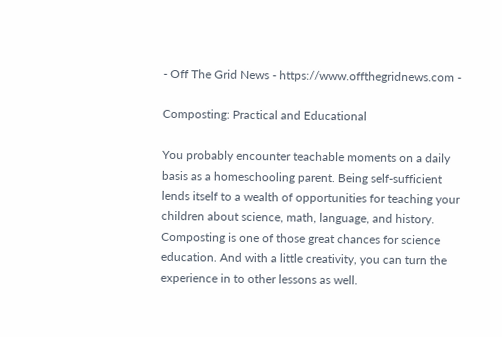- Off The Grid News - https://www.offthegridnews.com -

Composting: Practical and Educational

You probably encounter teachable moments on a daily basis as a homeschooling parent. Being self-sufficient lends itself to a wealth of opportunities for teaching your children about science, math, language, and history. Composting is one of those great chances for science education. And with a little creativity, you can turn the experience in to other lessons as well.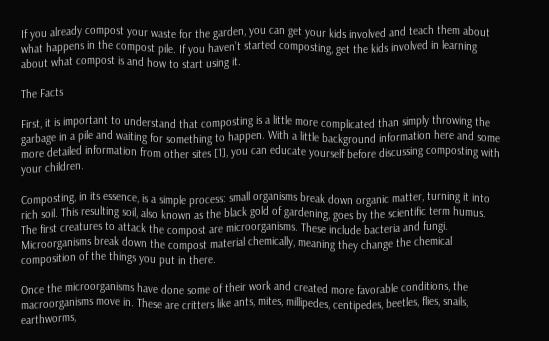If you already compost your waste for the garden, you can get your kids involved and teach them about what happens in the compost pile. If you haven’t started composting, get the kids involved in learning about what compost is and how to start using it.

The Facts

First, it is important to understand that composting is a little more complicated than simply throwing the garbage in a pile and waiting for something to happen. With a little background information here and some more detailed information from other sites [1], you can educate yourself before discussing composting with your children.

Composting, in its essence, is a simple process: small organisms break down organic matter, turning it into rich soil. This resulting soil, also known as the black gold of gardening, goes by the scientific term humus. The first creatures to attack the compost are microorganisms. These include bacteria and fungi. Microorganisms break down the compost material chemically, meaning they change the chemical composition of the things you put in there.

Once the microorganisms have done some of their work and created more favorable conditions, the macroorganisms move in. These are critters like ants, mites, millipedes, centipedes, beetles, flies, snails, earthworms,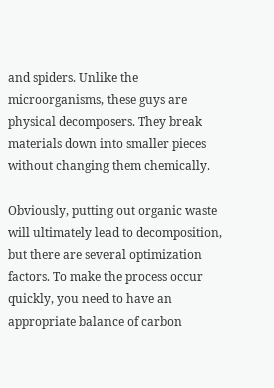and spiders. Unlike the microorganisms, these guys are physical decomposers. They break materials down into smaller pieces without changing them chemically.

Obviously, putting out organic waste will ultimately lead to decomposition, but there are several optimization factors. To make the process occur quickly, you need to have an appropriate balance of carbon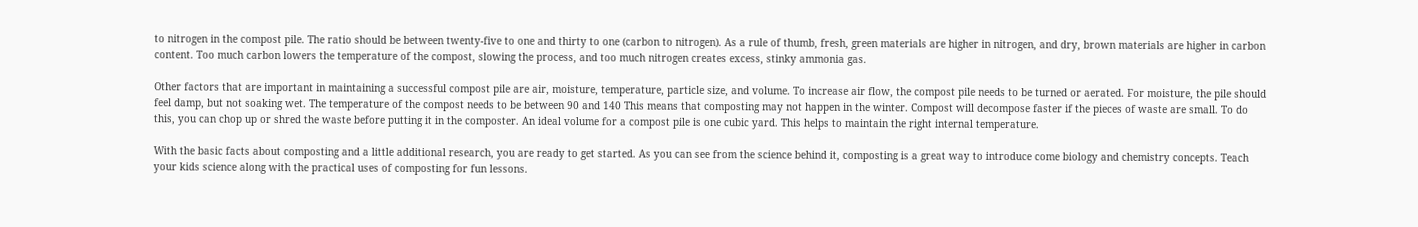to nitrogen in the compost pile. The ratio should be between twenty-five to one and thirty to one (carbon to nitrogen). As a rule of thumb, fresh, green materials are higher in nitrogen, and dry, brown materials are higher in carbon content. Too much carbon lowers the temperature of the compost, slowing the process, and too much nitrogen creates excess, stinky ammonia gas.

Other factors that are important in maintaining a successful compost pile are air, moisture, temperature, particle size, and volume. To increase air flow, the compost pile needs to be turned or aerated. For moisture, the pile should feel damp, but not soaking wet. The temperature of the compost needs to be between 90 and 140 This means that composting may not happen in the winter. Compost will decompose faster if the pieces of waste are small. To do this, you can chop up or shred the waste before putting it in the composter. An ideal volume for a compost pile is one cubic yard. This helps to maintain the right internal temperature.

With the basic facts about composting and a little additional research, you are ready to get started. As you can see from the science behind it, composting is a great way to introduce come biology and chemistry concepts. Teach your kids science along with the practical uses of composting for fun lessons.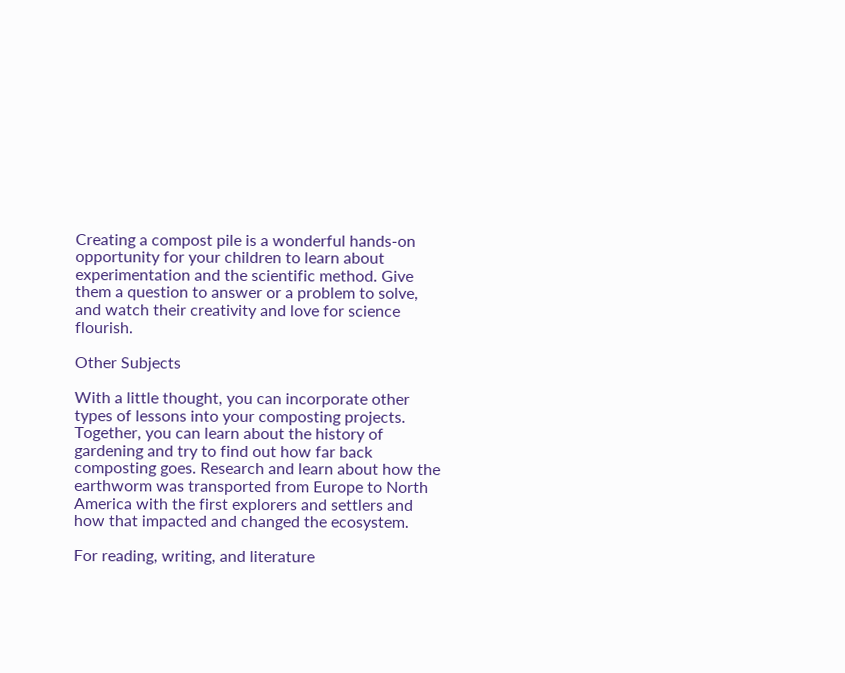Creating a compost pile is a wonderful hands-on opportunity for your children to learn about experimentation and the scientific method. Give them a question to answer or a problem to solve, and watch their creativity and love for science flourish.

Other Subjects

With a little thought, you can incorporate other types of lessons into your composting projects. Together, you can learn about the history of gardening and try to find out how far back composting goes. Research and learn about how the earthworm was transported from Europe to North America with the first explorers and settlers and how that impacted and changed the ecosystem.

For reading, writing, and literature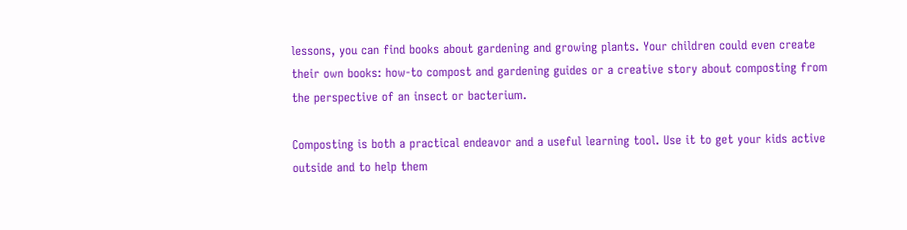lessons, you can find books about gardening and growing plants. Your children could even create their own books: how-to compost and gardening guides or a creative story about composting from the perspective of an insect or bacterium.

Composting is both a practical endeavor and a useful learning tool. Use it to get your kids active outside and to help them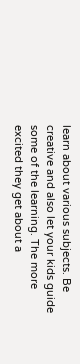learn about various subjects. Be creative and also let your kids guide some of the learning. The more excited they get about a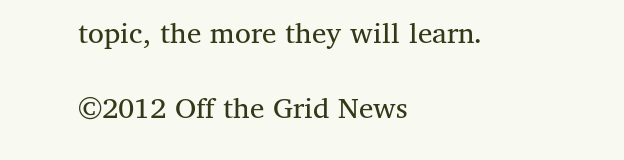topic, the more they will learn.

©2012 Off the Grid News